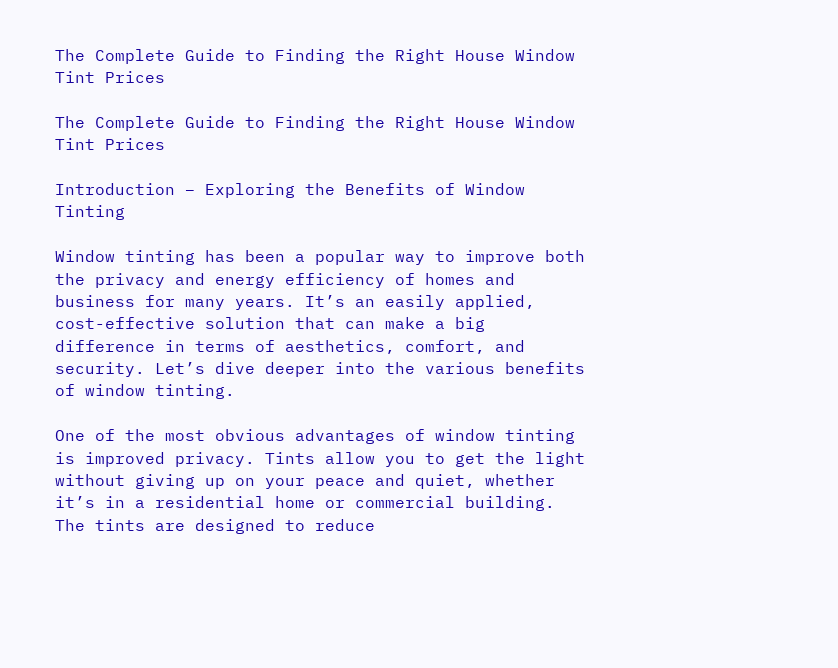The Complete Guide to Finding the Right House Window Tint Prices

The Complete Guide to Finding the Right House Window Tint Prices

Introduction – Exploring the Benefits of Window Tinting

Window tinting has been a popular way to improve both the privacy and energy efficiency of homes and business for many years. It’s an easily applied, cost-effective solution that can make a big difference in terms of aesthetics, comfort, and security. Let’s dive deeper into the various benefits of window tinting.

One of the most obvious advantages of window tinting is improved privacy. Tints allow you to get the light without giving up on your peace and quiet, whether it’s in a residential home or commercial building. The tints are designed to reduce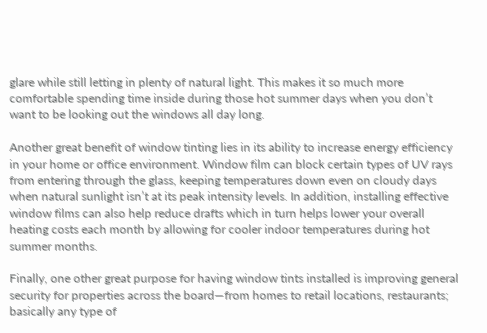glare while still letting in plenty of natural light. This makes it so much more comfortable spending time inside during those hot summer days when you don’t want to be looking out the windows all day long.

Another great benefit of window tinting lies in its ability to increase energy efficiency in your home or office environment. Window film can block certain types of UV rays from entering through the glass, keeping temperatures down even on cloudy days when natural sunlight isn’t at its peak intensity levels. In addition, installing effective window films can also help reduce drafts which in turn helps lower your overall heating costs each month by allowing for cooler indoor temperatures during hot summer months.

Finally, one other great purpose for having window tints installed is improving general security for properties across the board—from homes to retail locations, restaurants; basically any type of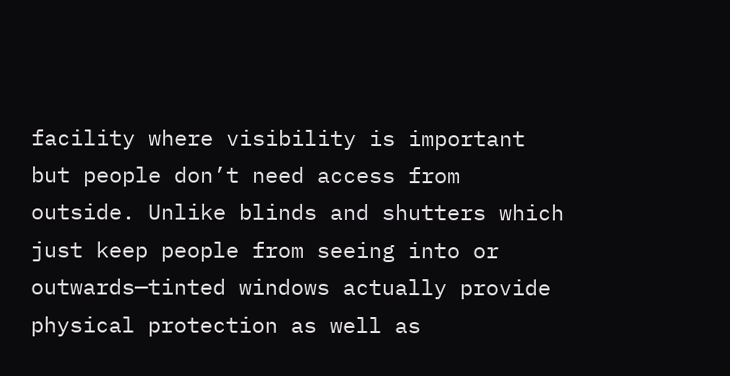facility where visibility is important but people don’t need access from outside. Unlike blinds and shutters which just keep people from seeing into or outwards—tinted windows actually provide physical protection as well as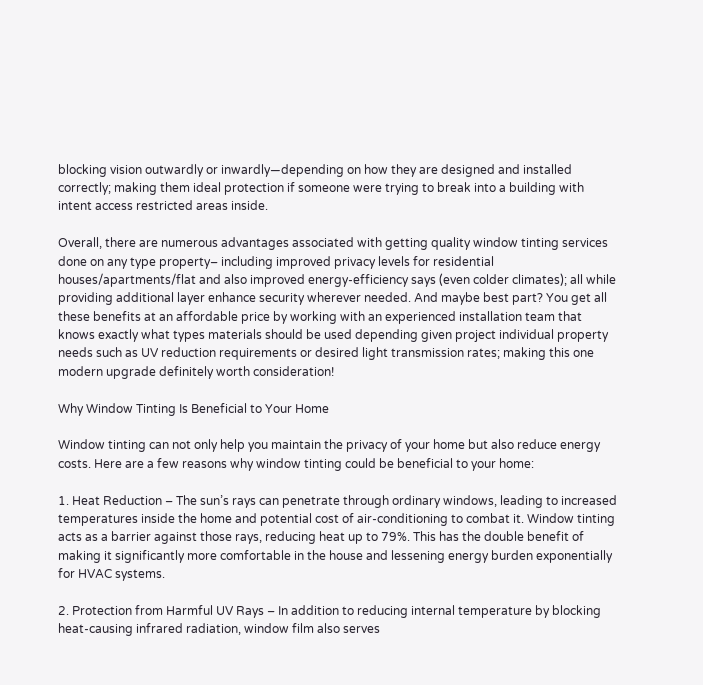blocking vision outwardly or inwardly—depending on how they are designed and installed correctly; making them ideal protection if someone were trying to break into a building with intent access restricted areas inside.

Overall, there are numerous advantages associated with getting quality window tinting services done on any type property– including improved privacy levels for residential houses/apartments/flat and also improved energy-efficiency says (even colder climates); all while providing additional layer enhance security wherever needed. And maybe best part? You get all these benefits at an affordable price by working with an experienced installation team that knows exactly what types materials should be used depending given project individual property needs such as UV reduction requirements or desired light transmission rates; making this one modern upgrade definitely worth consideration!

Why Window Tinting Is Beneficial to Your Home

Window tinting can not only help you maintain the privacy of your home but also reduce energy costs. Here are a few reasons why window tinting could be beneficial to your home:

1. Heat Reduction – The sun’s rays can penetrate through ordinary windows, leading to increased temperatures inside the home and potential cost of air-conditioning to combat it. Window tinting acts as a barrier against those rays, reducing heat up to 79%. This has the double benefit of making it significantly more comfortable in the house and lessening energy burden exponentially for HVAC systems.

2. Protection from Harmful UV Rays – In addition to reducing internal temperature by blocking heat-causing infrared radiation, window film also serves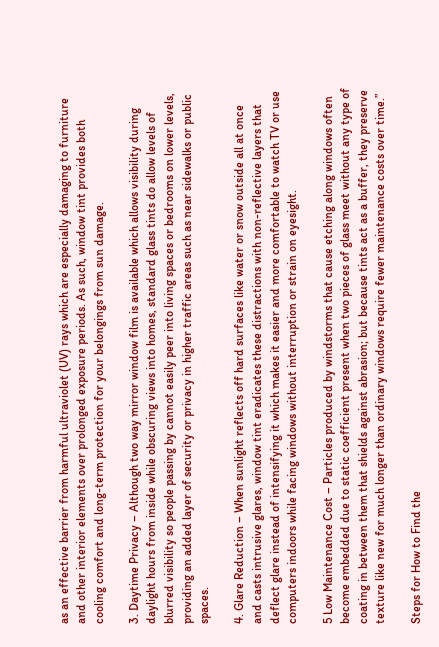as an effective barrier from harmful ultraviolet (UV) rays which are especially damaging to furniture and other interior elements over prolonged exposure periods. As such, window tint provides both cooling comfort and long-term protection for your belongings from sun damage.

3. Daytime Privacy – Although two way mirror window film is available which allows visibility during daylight hours from inside while obscuring views into homes, standard glass tints do allow levels of blurred visibility so people passing by cannot easily peer into living spaces or bedrooms on lower levels, providing an added layer of security or privacy in higher traffic areas such as near sidewalks or public spaces.

4. Glare Reduction – When sunlight reflects off hard surfaces like water or snow outside all at once and casts intrusive glares, window tint eradicates these distractions with non-reflective layers that deflect glare instead of intensifying it which makes it easier and more comfortable to watch TV or use computers indoors while facing windows without interruption or strain on eyesight.

5 Low Maintenance Cost – Particles produced by windstorms that cause etching along windows often become embedded due to static coefficient present when two pieces of glass meet without any type of coating in between them that shields against abrasion; but because tints act as a buffer, they preserve texture like new for much longer than ordinary windows require fewer maintenance costs over time.”

Steps for How to Find the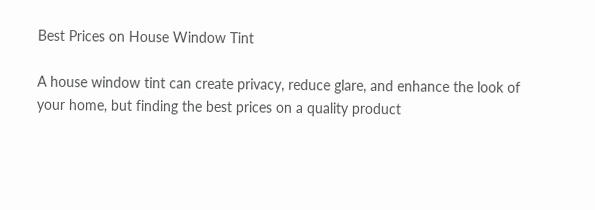Best Prices on House Window Tint

A house window tint can create privacy, reduce glare, and enhance the look of your home, but finding the best prices on a quality product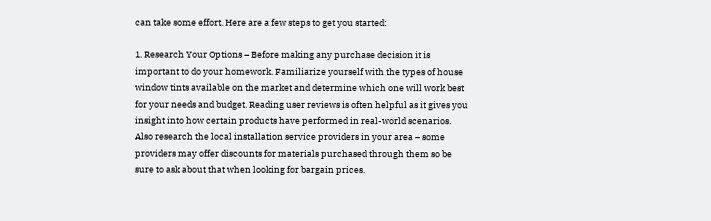can take some effort. Here are a few steps to get you started:

1. Research Your Options – Before making any purchase decision it is important to do your homework. Familiarize yourself with the types of house window tints available on the market and determine which one will work best for your needs and budget. Reading user reviews is often helpful as it gives you insight into how certain products have performed in real-world scenarios. Also research the local installation service providers in your area – some providers may offer discounts for materials purchased through them so be sure to ask about that when looking for bargain prices.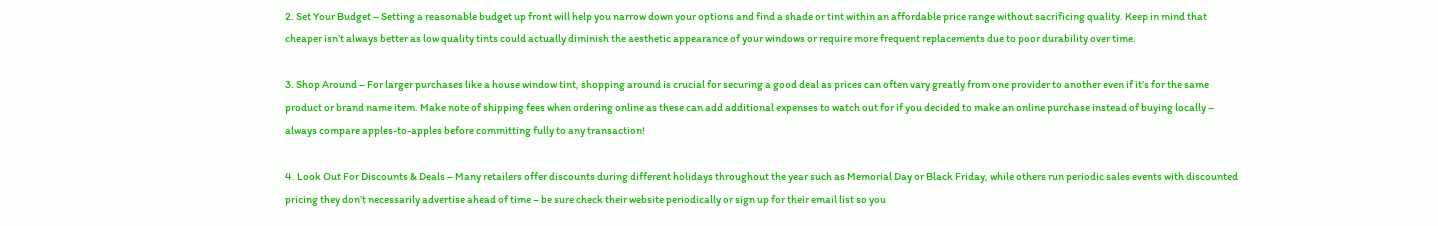2. Set Your Budget – Setting a reasonable budget up front will help you narrow down your options and find a shade or tint within an affordable price range without sacrificing quality. Keep in mind that cheaper isn’t always better as low quality tints could actually diminish the aesthetic appearance of your windows or require more frequent replacements due to poor durability over time.

3. Shop Around – For larger purchases like a house window tint, shopping around is crucial for securing a good deal as prices can often vary greatly from one provider to another even if it’s for the same product or brand name item. Make note of shipping fees when ordering online as these can add additional expenses to watch out for if you decided to make an online purchase instead of buying locally – always compare apples-to-apples before committing fully to any transaction!

4. Look Out For Discounts & Deals – Many retailers offer discounts during different holidays throughout the year such as Memorial Day or Black Friday, while others run periodic sales events with discounted pricing they don’t necessarily advertise ahead of time – be sure check their website periodically or sign up for their email list so you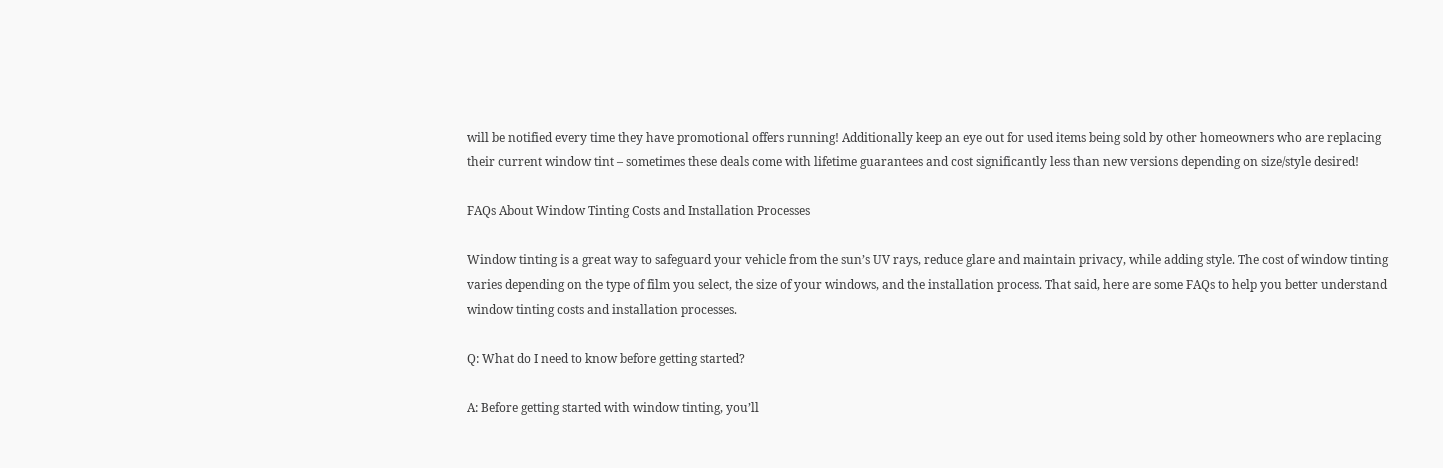will be notified every time they have promotional offers running! Additionally keep an eye out for used items being sold by other homeowners who are replacing their current window tint – sometimes these deals come with lifetime guarantees and cost significantly less than new versions depending on size/style desired!

FAQs About Window Tinting Costs and Installation Processes

Window tinting is a great way to safeguard your vehicle from the sun’s UV rays, reduce glare and maintain privacy, while adding style. The cost of window tinting varies depending on the type of film you select, the size of your windows, and the installation process. That said, here are some FAQs to help you better understand window tinting costs and installation processes.

Q: What do I need to know before getting started?

A: Before getting started with window tinting, you’ll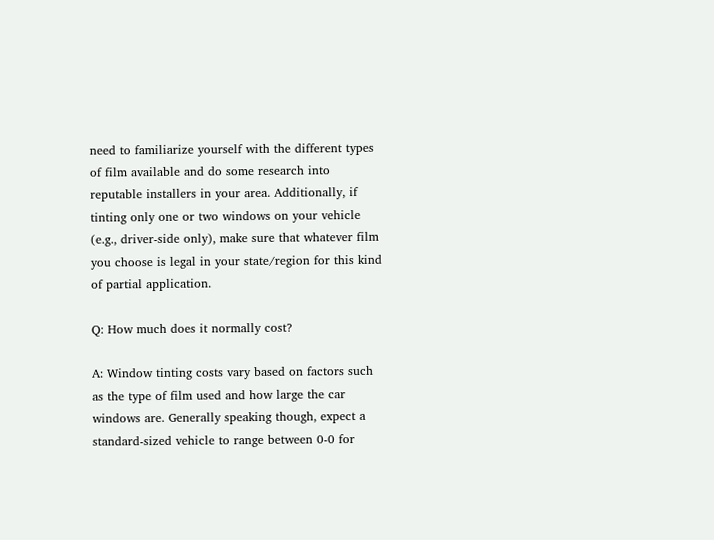need to familiarize yourself with the different types of film available and do some research into reputable installers in your area. Additionally, if tinting only one or two windows on your vehicle (e.g., driver-side only), make sure that whatever film you choose is legal in your state/region for this kind of partial application.

Q: How much does it normally cost?

A: Window tinting costs vary based on factors such as the type of film used and how large the car windows are. Generally speaking though, expect a standard-sized vehicle to range between 0-0 for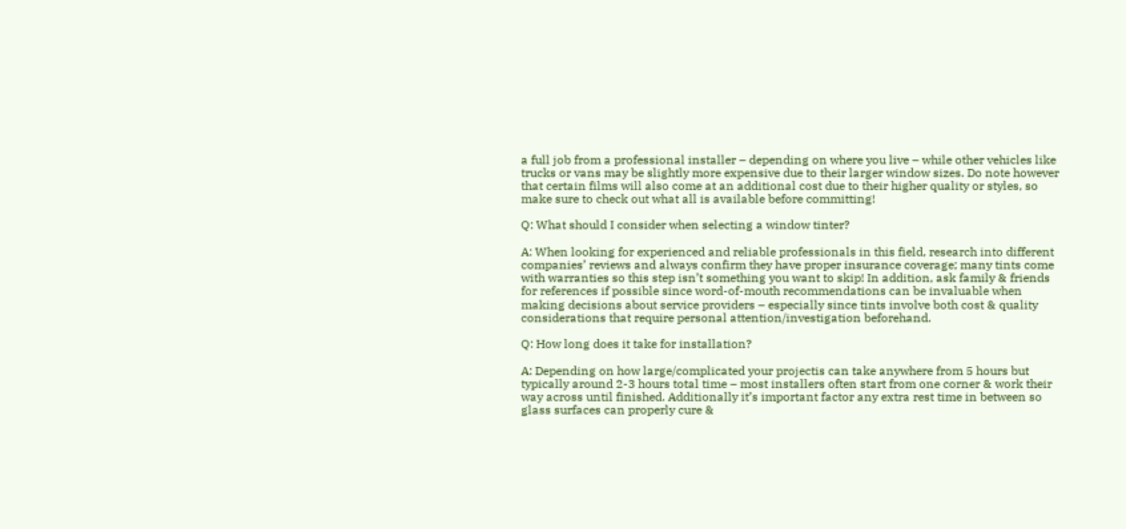a full job from a professional installer – depending on where you live – while other vehicles like trucks or vans may be slightly more expensive due to their larger window sizes. Do note however that certain films will also come at an additional cost due to their higher quality or styles, so make sure to check out what all is available before committing!

Q: What should I consider when selecting a window tinter?

A: When looking for experienced and reliable professionals in this field, research into different companies’ reviews and always confirm they have proper insurance coverage; many tints come with warranties so this step isn’t something you want to skip! In addition, ask family & friends for references if possible since word-of-mouth recommendations can be invaluable when making decisions about service providers – especially since tints involve both cost & quality considerations that require personal attention/investigation beforehand.

Q: How long does it take for installation?

A: Depending on how large/complicated your projectis can take anywhere from 5 hours but typically around 2-3 hours total time – most installers often start from one corner & work their way across until finished. Additionally it’s important factor any extra rest time in between so glass surfaces can properly cure &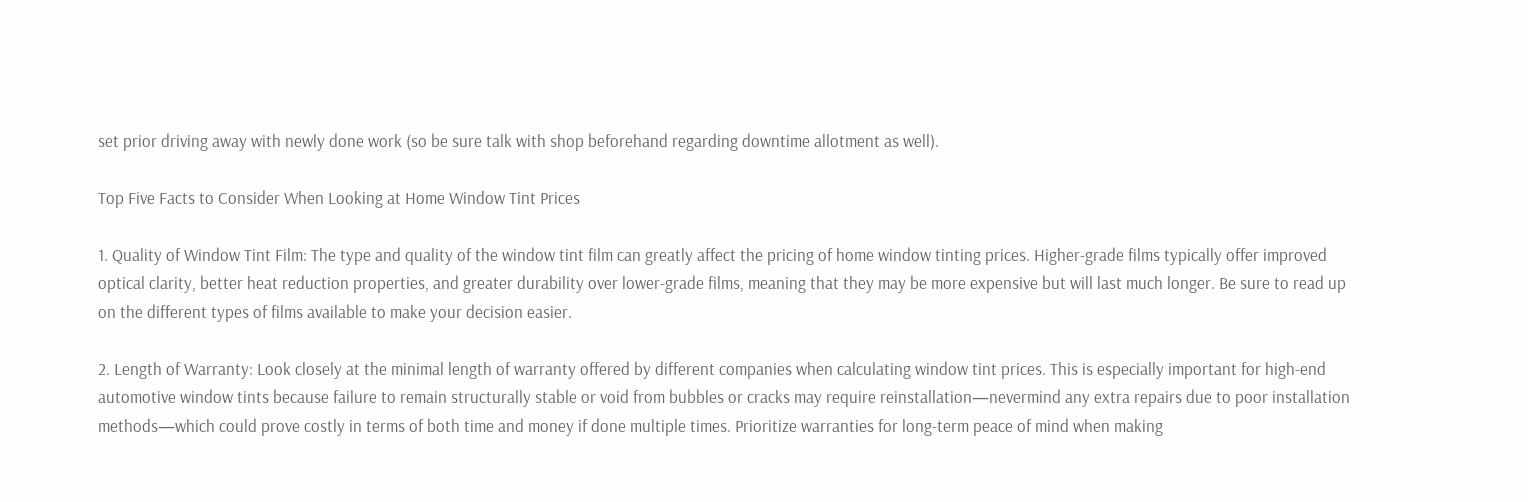set prior driving away with newly done work (so be sure talk with shop beforehand regarding downtime allotment as well).

Top Five Facts to Consider When Looking at Home Window Tint Prices

1. Quality of Window Tint Film: The type and quality of the window tint film can greatly affect the pricing of home window tinting prices. Higher-grade films typically offer improved optical clarity, better heat reduction properties, and greater durability over lower-grade films, meaning that they may be more expensive but will last much longer. Be sure to read up on the different types of films available to make your decision easier.

2. Length of Warranty: Look closely at the minimal length of warranty offered by different companies when calculating window tint prices. This is especially important for high-end automotive window tints because failure to remain structurally stable or void from bubbles or cracks may require reinstallation—nevermind any extra repairs due to poor installation methods—which could prove costly in terms of both time and money if done multiple times. Prioritize warranties for long-term peace of mind when making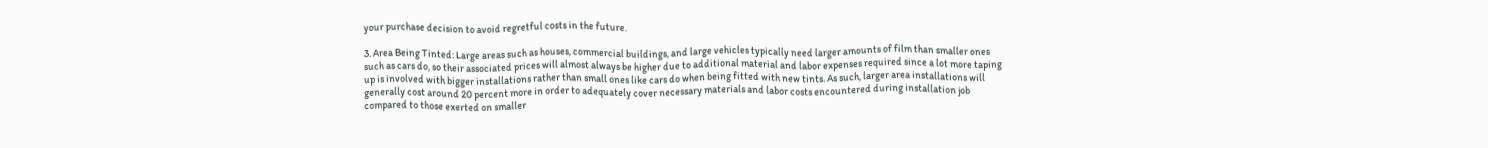your purchase decision to avoid regretful costs in the future.

3. Area Being Tinted: Large areas such as houses, commercial buildings, and large vehicles typically need larger amounts of film than smaller ones such as cars do, so their associated prices will almost always be higher due to additional material and labor expenses required since a lot more taping up is involved with bigger installations rather than small ones like cars do when being fitted with new tints. As such, larger area installations will generally cost around 20 percent more in order to adequately cover necessary materials and labor costs encountered during installation job compared to those exerted on smaller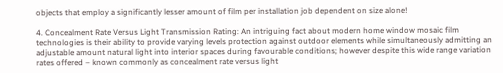objects that employ a significantly lesser amount of film per installation job dependent on size alone!

4. Concealment Rate Versus Light Transmission Rating: An intriguing fact about modern home window mosaic film technologies is their ability to provide varying levels protection against outdoor elements while simultaneously admitting an adjustable amount natural light into interior spaces during favourable conditions; however despite this wide range variation rates offered – known commonly as concealment rate versus light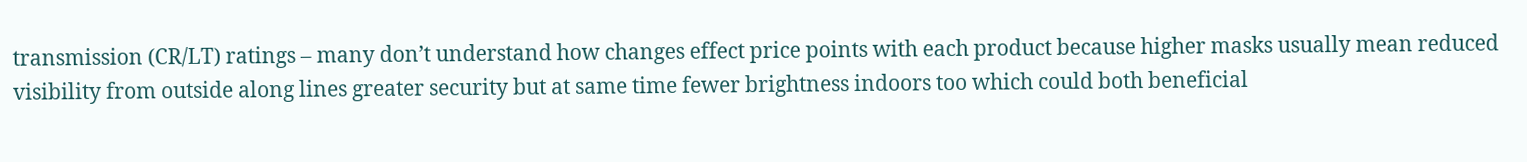transmission (CR/LT) ratings – many don’t understand how changes effect price points with each product because higher masks usually mean reduced visibility from outside along lines greater security but at same time fewer brightness indoors too which could both beneficial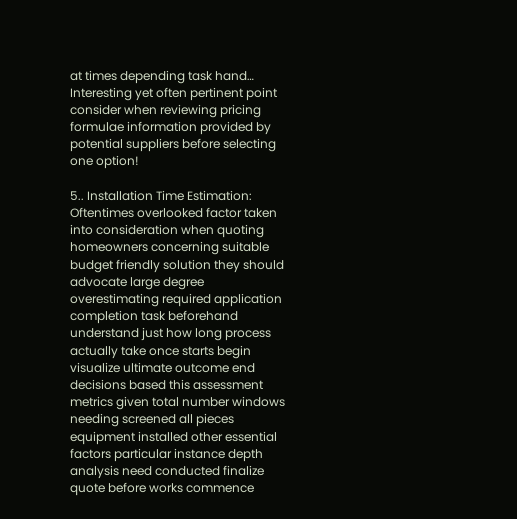at times depending task hand… Interesting yet often pertinent point consider when reviewing pricing formulae information provided by potential suppliers before selecting one option!

5.. Installation Time Estimation: Oftentimes overlooked factor taken into consideration when quoting homeowners concerning suitable budget friendly solution they should advocate large degree overestimating required application completion task beforehand understand just how long process actually take once starts begin visualize ultimate outcome end decisions based this assessment metrics given total number windows needing screened all pieces equipment installed other essential factors particular instance depth analysis need conducted finalize quote before works commence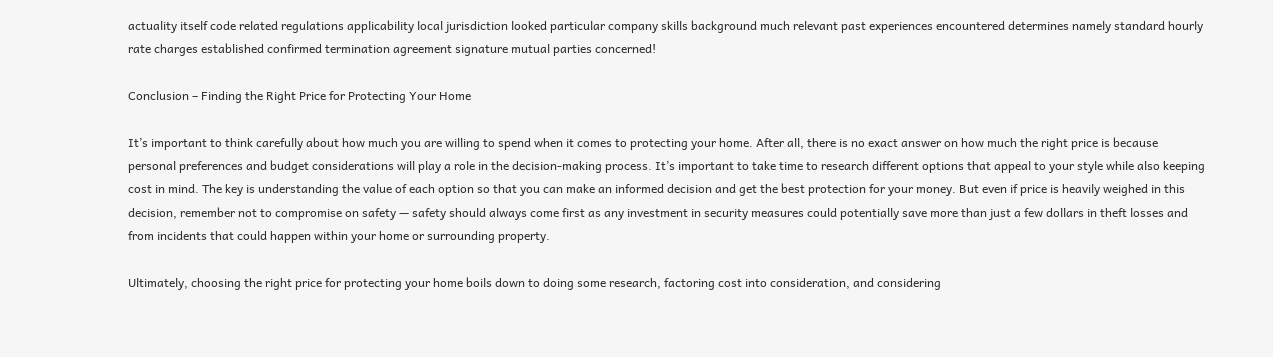actuality itself code related regulations applicability local jurisdiction looked particular company skills background much relevant past experiences encountered determines namely standard hourly rate charges established confirmed termination agreement signature mutual parties concerned!

Conclusion – Finding the Right Price for Protecting Your Home

It’s important to think carefully about how much you are willing to spend when it comes to protecting your home. After all, there is no exact answer on how much the right price is because personal preferences and budget considerations will play a role in the decision-making process. It’s important to take time to research different options that appeal to your style while also keeping cost in mind. The key is understanding the value of each option so that you can make an informed decision and get the best protection for your money. But even if price is heavily weighed in this decision, remember not to compromise on safety — safety should always come first as any investment in security measures could potentially save more than just a few dollars in theft losses and from incidents that could happen within your home or surrounding property.

Ultimately, choosing the right price for protecting your home boils down to doing some research, factoring cost into consideration, and considering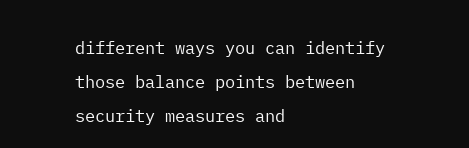different ways you can identify those balance points between security measures and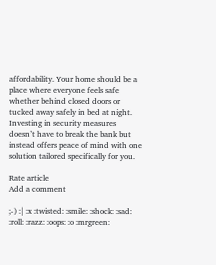affordability. Your home should be a place where everyone feels safe whether behind closed doors or tucked away safely in bed at night. Investing in security measures doesn’t have to break the bank but instead offers peace of mind with one solution tailored specifically for you.

Rate article
Add a comment

;-) :| :x :twisted: :smile: :shock: :sad: :roll: :razz: :oops: :o :mrgreen: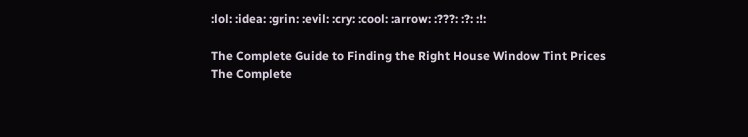:lol: :idea: :grin: :evil: :cry: :cool: :arrow: :???: :?: :!:

The Complete Guide to Finding the Right House Window Tint Prices
The Complete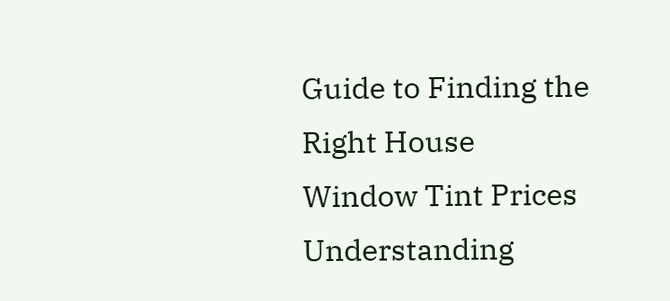Guide to Finding the Right House Window Tint Prices
Understanding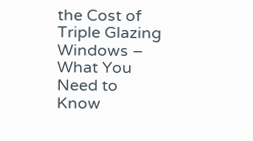the Cost of Triple Glazing Windows – What You Need to Know